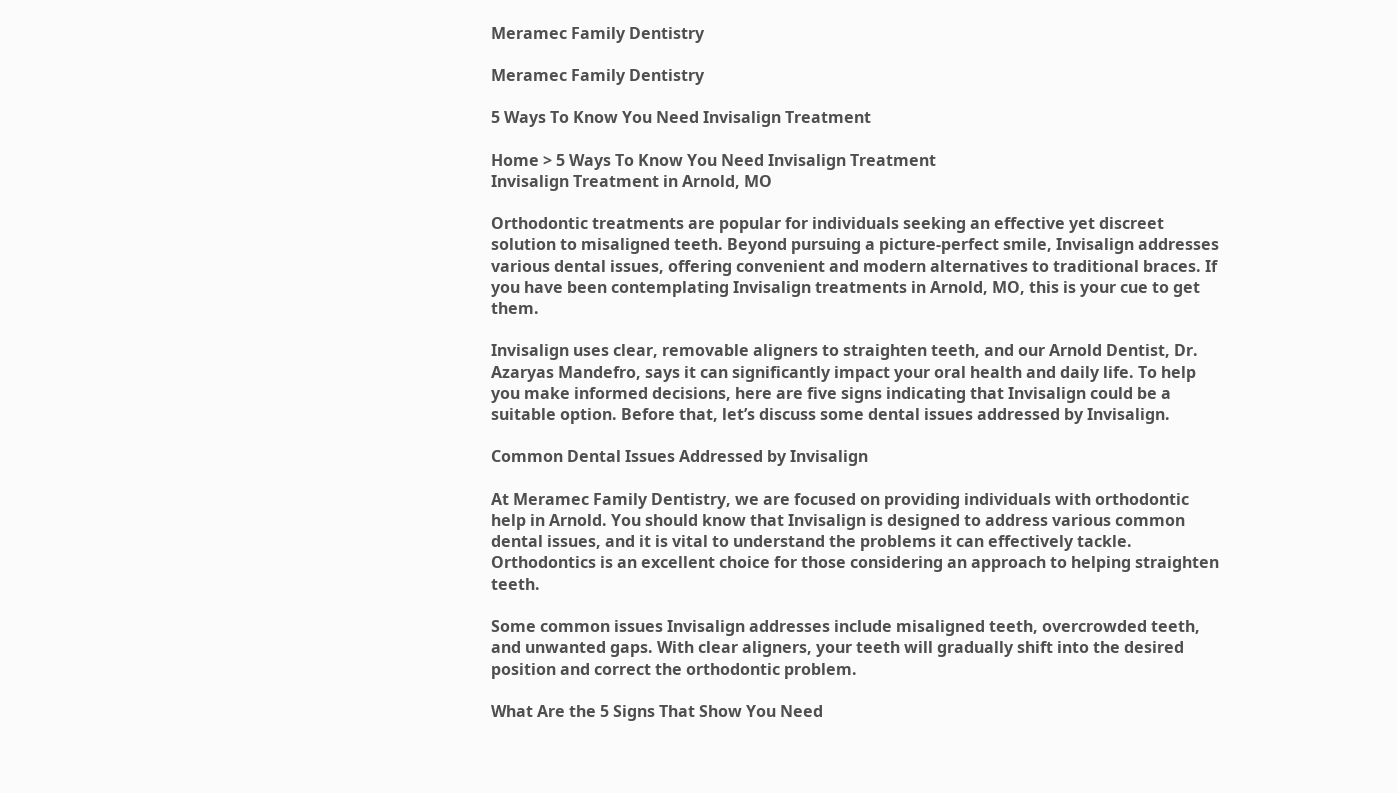Meramec Family Dentistry

Meramec Family Dentistry

5 Ways To Know You Need Invisalign Treatment

Home > 5 Ways To Know You Need Invisalign Treatment
Invisalign Treatment in Arnold, MO

Orthodontic treatments are popular for individuals seeking an effective yet discreet solution to misaligned teeth. Beyond pursuing a picture-perfect smile, Invisalign addresses various dental issues, offering convenient and modern alternatives to traditional braces. If you have been contemplating Invisalign treatments in Arnold, MO, this is your cue to get them.

Invisalign uses clear, removable aligners to straighten teeth, and our Arnold Dentist, Dr. Azaryas Mandefro, says it can significantly impact your oral health and daily life. To help you make informed decisions, here are five signs indicating that Invisalign could be a suitable option. Before that, let’s discuss some dental issues addressed by Invisalign.

Common Dental Issues Addressed by Invisalign

At Meramec Family Dentistry, we are focused on providing individuals with orthodontic help in Arnold. You should know that Invisalign is designed to address various common dental issues, and it is vital to understand the problems it can effectively tackle. Orthodontics is an excellent choice for those considering an approach to helping straighten teeth.

Some common issues Invisalign addresses include misaligned teeth, overcrowded teeth, and unwanted gaps. With clear aligners, your teeth will gradually shift into the desired position and correct the orthodontic problem.

What Are the 5 Signs That Show You Need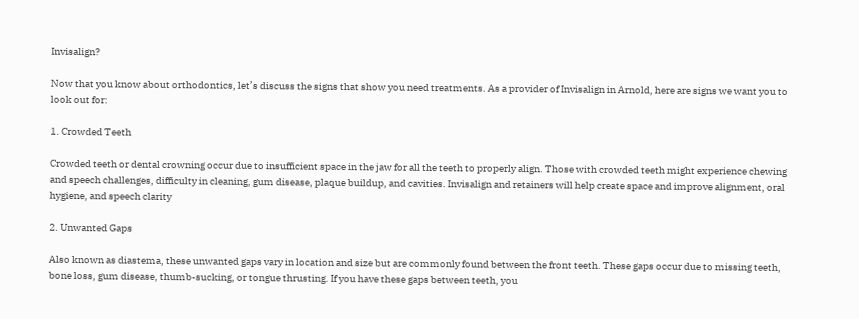Invisalign?

Now that you know about orthodontics, let’s discuss the signs that show you need treatments. As a provider of Invisalign in Arnold, here are signs we want you to look out for:

1. Crowded Teeth

Crowded teeth or dental crowning occur due to insufficient space in the jaw for all the teeth to properly align. Those with crowded teeth might experience chewing and speech challenges, difficulty in cleaning, gum disease, plaque buildup, and cavities. Invisalign and retainers will help create space and improve alignment, oral hygiene, and speech clarity

2. Unwanted Gaps

Also known as diastema, these unwanted gaps vary in location and size but are commonly found between the front teeth. These gaps occur due to missing teeth, bone loss, gum disease, thumb-sucking, or tongue thrusting. If you have these gaps between teeth, you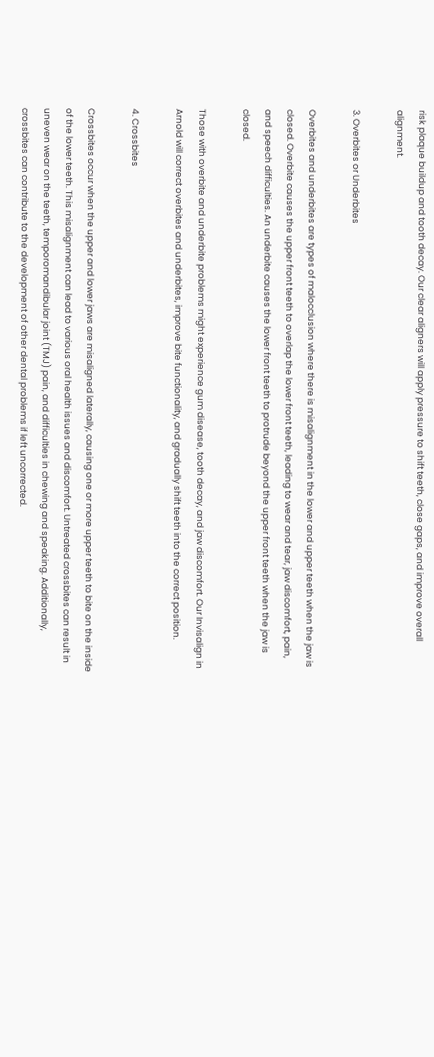risk plaque buildup and tooth decay. Our clear aligners will apply pressure to shift teeth, close gaps, and improve overall alignment.

3. Overbites or Underbites

Overbites and underbites are types of malocclusion where there is misalignment in the lower and upper teeth when the jaw is closed. Overbite causes the upper front teeth to overlap the lower front teeth, leading to wear and tear, jaw discomfort, pain, and speech difficulties. An underbite causes the lower front teeth to protrude beyond the upper front teeth when the jaw is closed.

Those with overbite and underbite problems might experience gum disease, tooth decay, and jaw discomfort. Our Invisalign in Arnold will correct overbites and underbites, improve bite functionality, and gradually shift teeth into the correct position.

4. Crossbites

Crossbites occur when the upper and lower jaws are misaligned laterally, causing one or more upper teeth to bite on the inside of the lower teeth. This misalignment can lead to various oral health issues and discomfort. Untreated crossbites can result in uneven wear on the teeth, temporomandibular joint (TMJ) pain, and difficulties in chewing and speaking. Additionally, crossbites can contribute to the development of other dental problems if left uncorrected.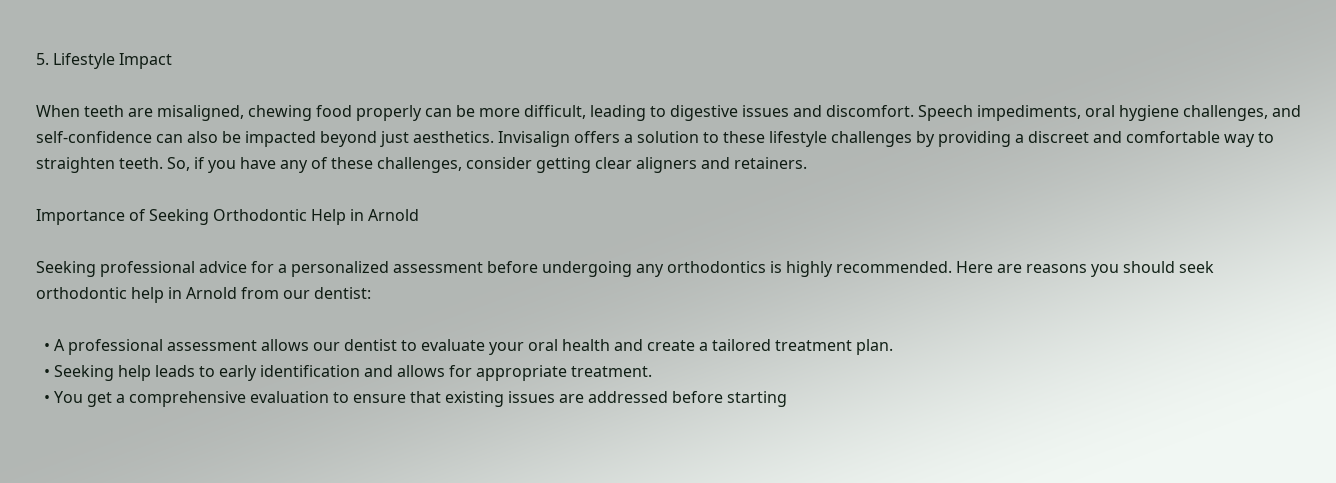5. Lifestyle Impact

When teeth are misaligned, chewing food properly can be more difficult, leading to digestive issues and discomfort. Speech impediments, oral hygiene challenges, and self-confidence can also be impacted beyond just aesthetics. Invisalign offers a solution to these lifestyle challenges by providing a discreet and comfortable way to straighten teeth. So, if you have any of these challenges, consider getting clear aligners and retainers.

Importance of Seeking Orthodontic Help in Arnold

Seeking professional advice for a personalized assessment before undergoing any orthodontics is highly recommended. Here are reasons you should seek orthodontic help in Arnold from our dentist:

  • A professional assessment allows our dentist to evaluate your oral health and create a tailored treatment plan.
  • Seeking help leads to early identification and allows for appropriate treatment.
  • You get a comprehensive evaluation to ensure that existing issues are addressed before starting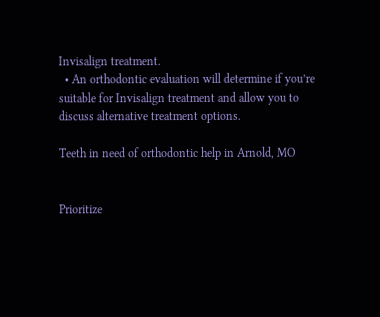Invisalign treatment.
  • An orthodontic evaluation will determine if you’re suitable for Invisalign treatment and allow you to discuss alternative treatment options.

Teeth in need of orthodontic help in Arnold, MO


Prioritize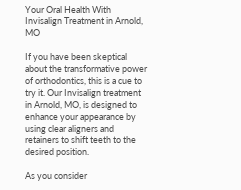Your Oral Health With Invisalign Treatment in Arnold, MO

If you have been skeptical about the transformative power of orthodontics, this is a cue to try it. Our Invisalign treatment in Arnold, MO, is designed to enhance your appearance by using clear aligners and retainers to shift teeth to the desired position.

As you consider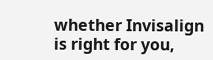whether Invisalign is right for you,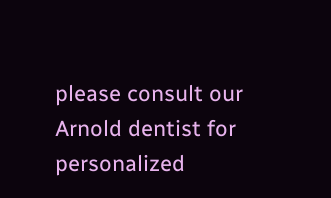please consult our Arnold dentist for personalized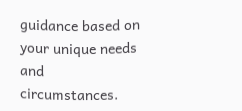guidance based on your unique needs and circumstances.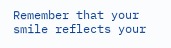Remember that your smile reflects your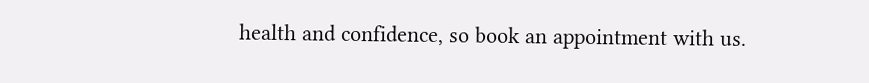health and confidence, so book an appointment with us.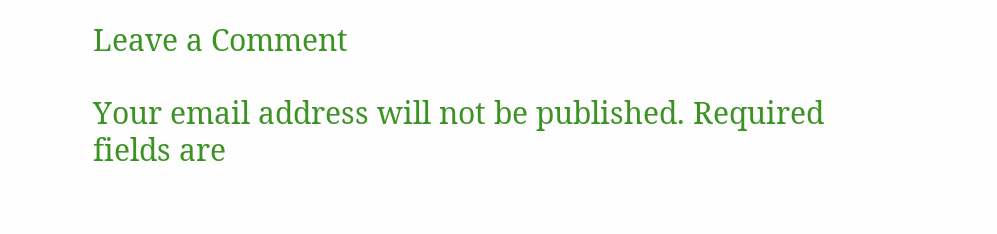Leave a Comment

Your email address will not be published. Required fields are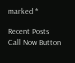marked *

Recent Posts
Call Now Button